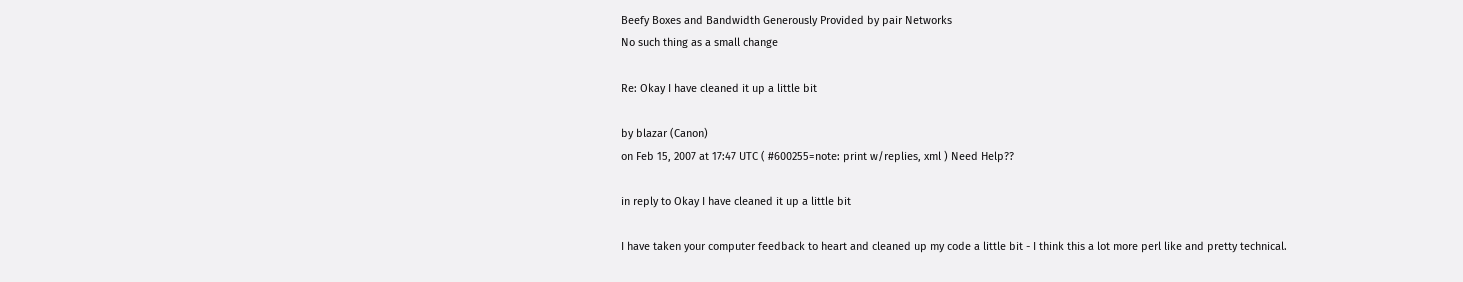Beefy Boxes and Bandwidth Generously Provided by pair Networks
No such thing as a small change

Re: Okay I have cleaned it up a little bit

by blazar (Canon)
on Feb 15, 2007 at 17:47 UTC ( #600255=note: print w/replies, xml ) Need Help??

in reply to Okay I have cleaned it up a little bit

I have taken your computer feedback to heart and cleaned up my code a little bit - I think this a lot more perl like and pretty technical.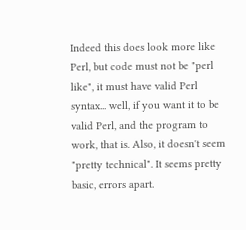Indeed this does look more like Perl, but code must not be "perl like", it must have valid Perl syntax... well, if you want it to be valid Perl, and the program to work, that is. Also, it doesn't seem "pretty technical". It seems pretty basic, errors apart.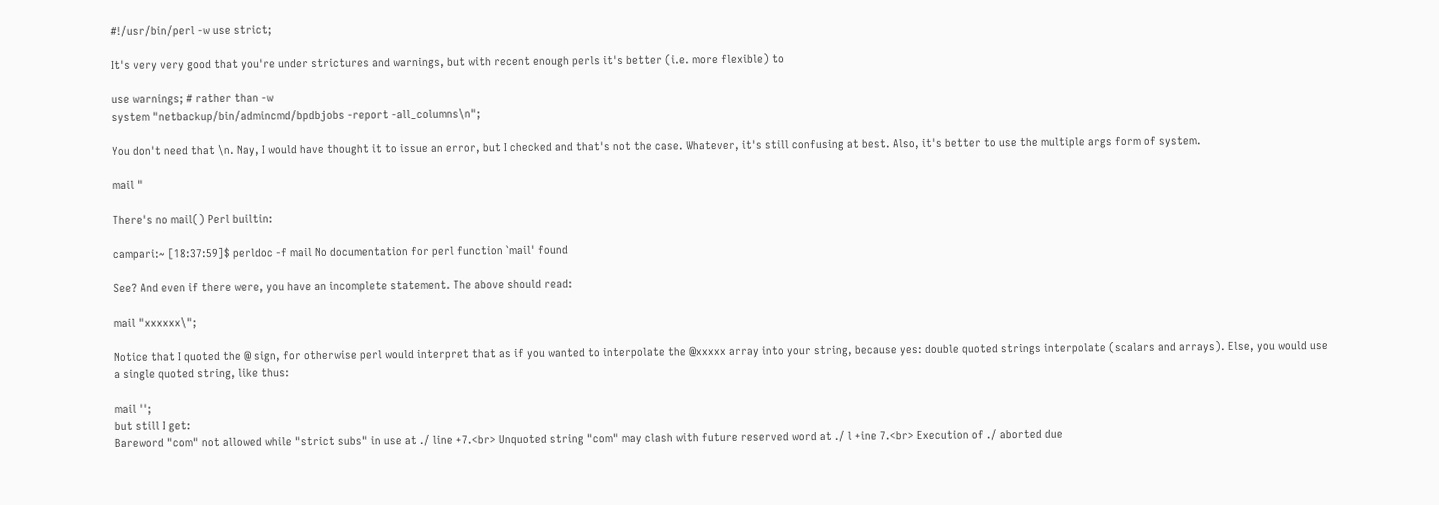#!/usr/bin/perl -w use strict;

It's very very good that you're under strictures and warnings, but with recent enough perls it's better (i.e. more flexible) to

use warnings; # rather than -w
system "netbackup/bin/admincmd/bpdbjobs -report -all_columns\n";

You don't need that \n. Nay, I would have thought it to issue an error, but I checked and that's not the case. Whatever, it's still confusing at best. Also, it's better to use the multiple args form of system.

mail "

There's no mail() Perl builtin:

campari:~ [18:37:59]$ perldoc -f mail No documentation for perl function `mail' found

See? And even if there were, you have an incomplete statement. The above should read:

mail "xxxxxx\";

Notice that I quoted the @ sign, for otherwise perl would interpret that as if you wanted to interpolate the @xxxxx array into your string, because yes: double quoted strings interpolate (scalars and arrays). Else, you would use a single quoted string, like thus:

mail '';
but still I get:
Bareword "com" not allowed while "strict subs" in use at ./ line +7.<br> Unquoted string "com" may clash with future reserved word at ./ l +ine 7.<br> Execution of ./ aborted due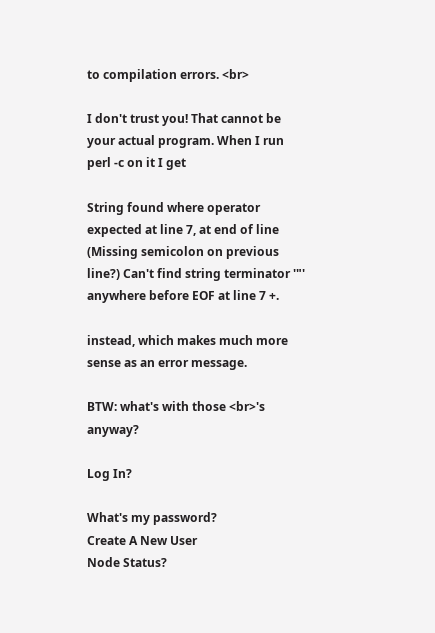to compilation errors. <br>

I don't trust you! That cannot be your actual program. When I run perl -c on it I get

String found where operator expected at line 7, at end of line (Missing semicolon on previous line?) Can't find string terminator '"' anywhere before EOF at line 7 +.

instead, which makes much more sense as an error message.

BTW: what's with those <br>'s anyway?

Log In?

What's my password?
Create A New User
Node Status?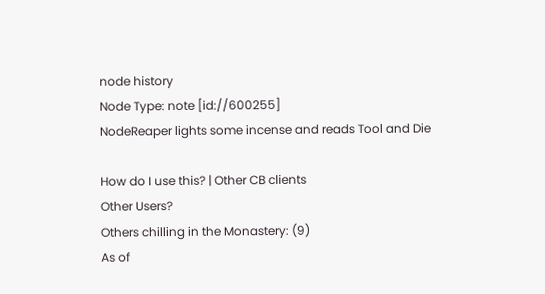node history
Node Type: note [id://600255]
NodeReaper lights some incense and reads Tool and Die

How do I use this? | Other CB clients
Other Users?
Others chilling in the Monastery: (9)
As of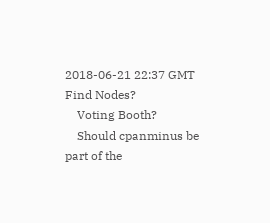2018-06-21 22:37 GMT
Find Nodes?
    Voting Booth?
    Should cpanminus be part of the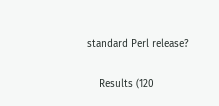standard Perl release?

    Results (120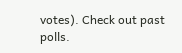votes). Check out past polls.